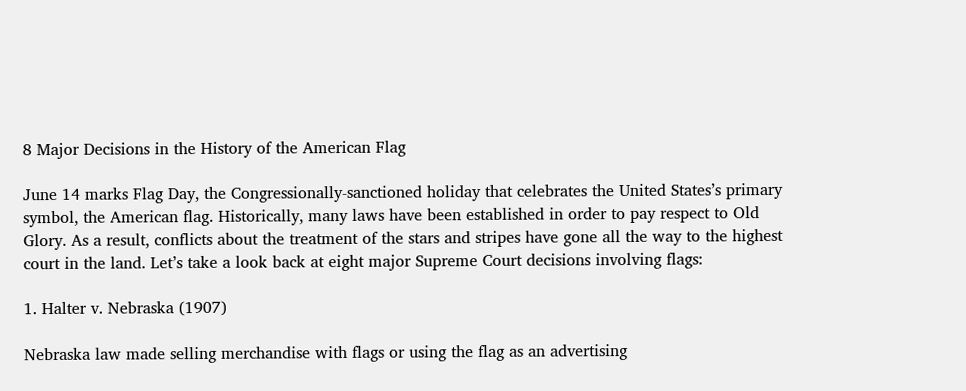8 Major Decisions in the History of the American Flag

June 14 marks Flag Day, the Congressionally-sanctioned holiday that celebrates the United States’s primary symbol, the American flag. Historically, many laws have been established in order to pay respect to Old Glory. As a result, conflicts about the treatment of the stars and stripes have gone all the way to the highest court in the land. Let’s take a look back at eight major Supreme Court decisions involving flags:

1. Halter v. Nebraska (1907)

Nebraska law made selling merchandise with flags or using the flag as an advertising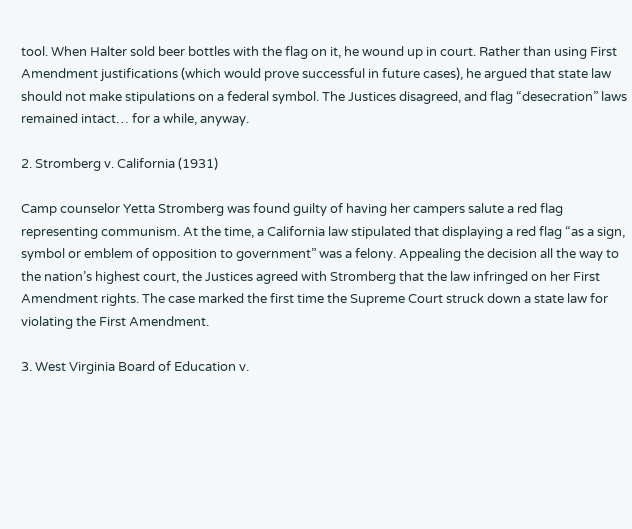tool. When Halter sold beer bottles with the flag on it, he wound up in court. Rather than using First Amendment justifications (which would prove successful in future cases), he argued that state law should not make stipulations on a federal symbol. The Justices disagreed, and flag “desecration” laws remained intact… for a while, anyway.

2. Stromberg v. California (1931)

Camp counselor Yetta Stromberg was found guilty of having her campers salute a red flag representing communism. At the time, a California law stipulated that displaying a red flag “as a sign, symbol or emblem of opposition to government” was a felony. Appealing the decision all the way to the nation’s highest court, the Justices agreed with Stromberg that the law infringed on her First Amendment rights. The case marked the first time the Supreme Court struck down a state law for violating the First Amendment.

3. West Virginia Board of Education v.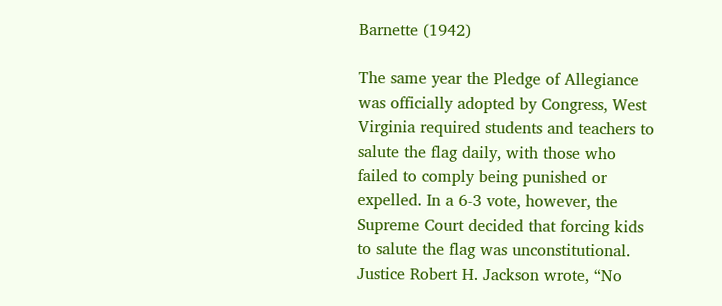Barnette (1942)

The same year the Pledge of Allegiance was officially adopted by Congress, West Virginia required students and teachers to salute the flag daily, with those who failed to comply being punished or expelled. In a 6-3 vote, however, the Supreme Court decided that forcing kids to salute the flag was unconstitutional. Justice Robert H. Jackson wrote, “No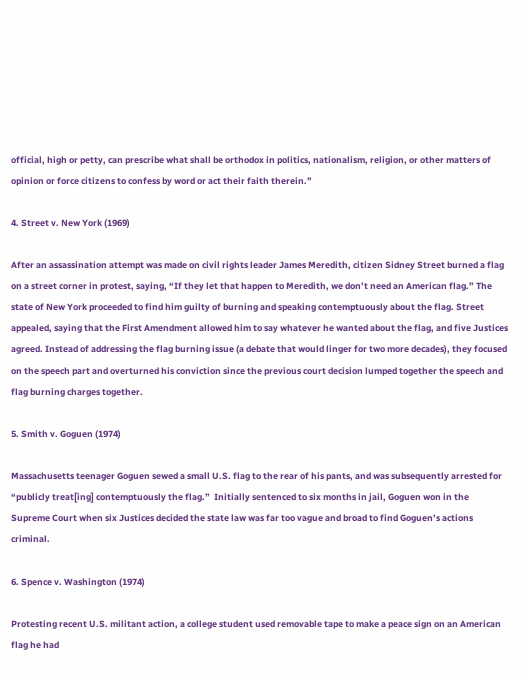official, high or petty, can prescribe what shall be orthodox in politics, nationalism, religion, or other matters of opinion or force citizens to confess by word or act their faith therein.”

4. Street v. New York (1969)

After an assassination attempt was made on civil rights leader James Meredith, citizen Sidney Street burned a flag on a street corner in protest, saying, “If they let that happen to Meredith, we don’t need an American flag.” The state of New York proceeded to find him guilty of burning and speaking contemptuously about the flag. Street appealed, saying that the First Amendment allowed him to say whatever he wanted about the flag, and five Justices agreed. Instead of addressing the flag burning issue (a debate that would linger for two more decades), they focused on the speech part and overturned his conviction since the previous court decision lumped together the speech and flag burning charges together.

5. Smith v. Goguen (1974)

Massachusetts teenager Goguen sewed a small U.S. flag to the rear of his pants, and was subsequently arrested for “publicly treat[ing] contemptuously the flag.”  Initially sentenced to six months in jail, Goguen won in the Supreme Court when six Justices decided the state law was far too vague and broad to find Goguen’s actions criminal.

6. Spence v. Washington (1974)

Protesting recent U.S. militant action, a college student used removable tape to make a peace sign on an American flag he had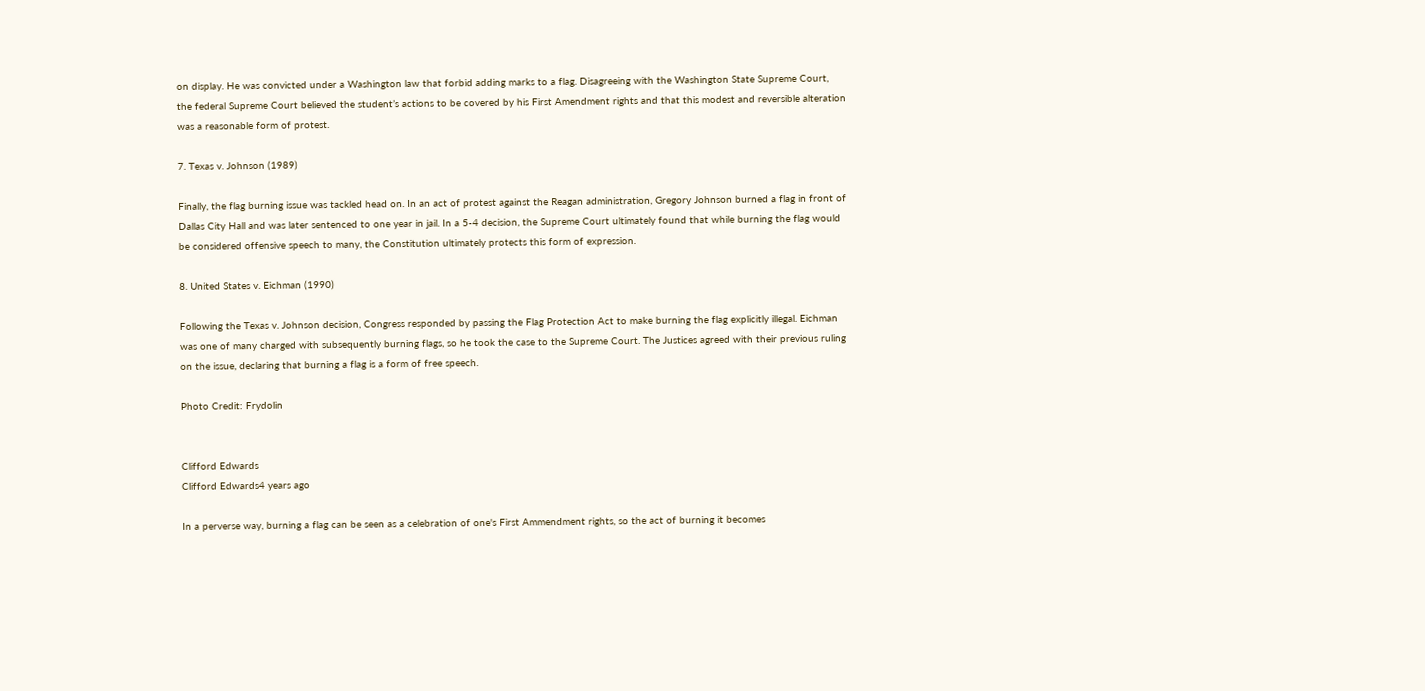on display. He was convicted under a Washington law that forbid adding marks to a flag. Disagreeing with the Washington State Supreme Court, the federal Supreme Court believed the student’s actions to be covered by his First Amendment rights and that this modest and reversible alteration was a reasonable form of protest.

7. Texas v. Johnson (1989)

Finally, the flag burning issue was tackled head on. In an act of protest against the Reagan administration, Gregory Johnson burned a flag in front of Dallas City Hall and was later sentenced to one year in jail. In a 5-4 decision, the Supreme Court ultimately found that while burning the flag would be considered offensive speech to many, the Constitution ultimately protects this form of expression.

8. United States v. Eichman (1990)

Following the Texas v. Johnson decision, Congress responded by passing the Flag Protection Act to make burning the flag explicitly illegal. Eichman was one of many charged with subsequently burning flags, so he took the case to the Supreme Court. The Justices agreed with their previous ruling on the issue, declaring that burning a flag is a form of free speech.

Photo Credit: Frydolin


Clifford Edwards
Clifford Edwards4 years ago

In a perverse way, burning a flag can be seen as a celebration of one's First Ammendment rights, so the act of burning it becomes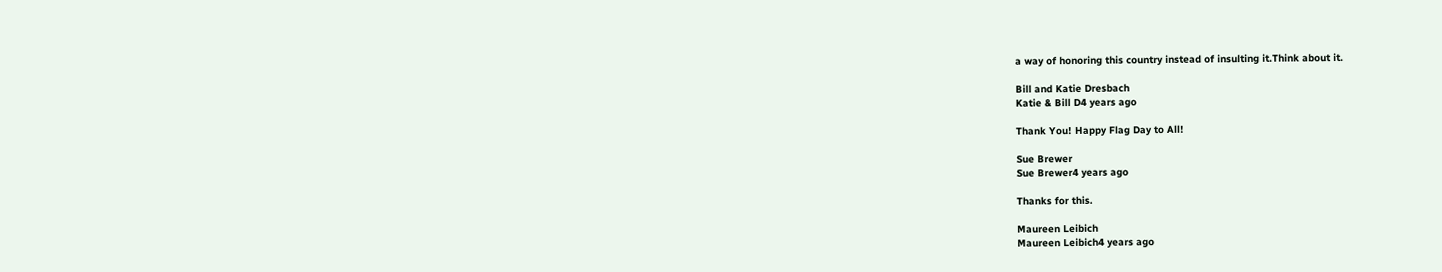a way of honoring this country instead of insulting it.Think about it.

Bill and Katie Dresbach
Katie & Bill D4 years ago

Thank You! Happy Flag Day to All!

Sue Brewer
Sue Brewer4 years ago

Thanks for this.

Maureen Leibich
Maureen Leibich4 years ago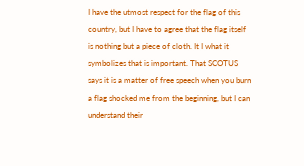I have the utmost respect for the flag of this country, but I have to agree that the flag itself is nothing but a piece of cloth. It I what it symbolizes that is important. That SCOTUS says it is a matter of free speech when you burn a flag shocked me from the beginning, but I can understand their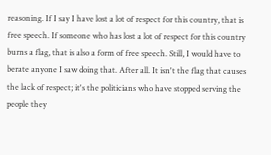reasoning. If I say I have lost a lot of respect for this country, that is free speech. If someone who has lost a lot of respect for this country burns a flag, that is also a form of free speech. Still, I would have to berate anyone I saw doing that. After all. It isn't the flag that causes the lack of respect; it's the politicians who have stopped serving the people they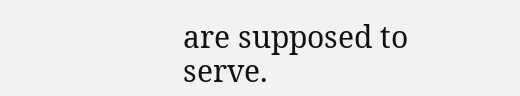are supposed to serve.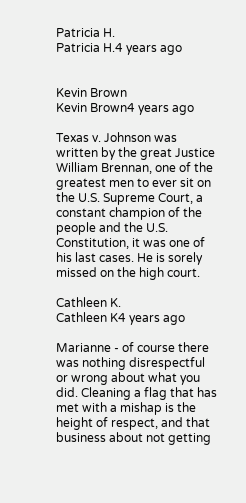Patricia H.
Patricia H.4 years ago


Kevin Brown
Kevin Brown4 years ago

Texas v. Johnson was written by the great Justice William Brennan, one of the greatest men to ever sit on the U.S. Supreme Court, a constant champion of the people and the U.S. Constitution, it was one of his last cases. He is sorely missed on the high court.

Cathleen K.
Cathleen K4 years ago

Marianne - of course there was nothing disrespectful or wrong about what you did. Cleaning a flag that has met with a mishap is the height of respect, and that business about not getting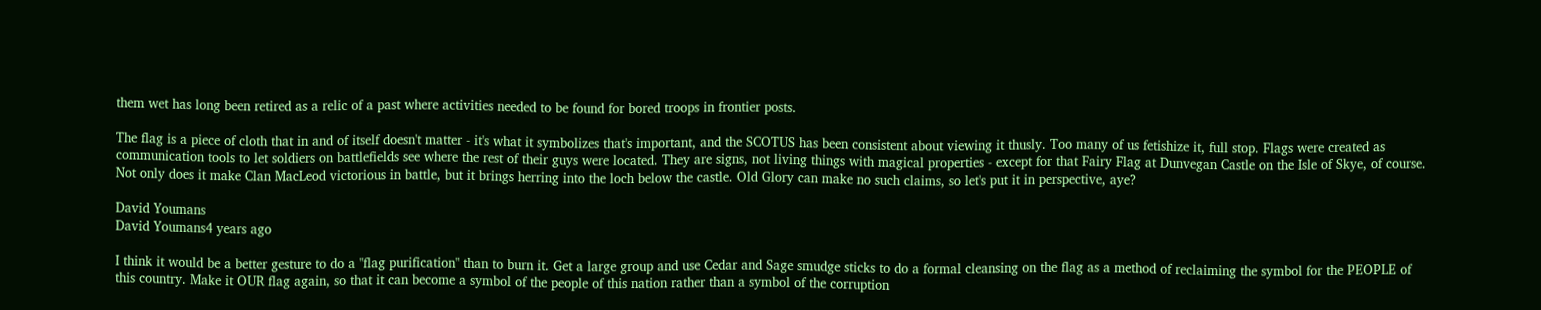them wet has long been retired as a relic of a past where activities needed to be found for bored troops in frontier posts.

The flag is a piece of cloth that in and of itself doesn't matter - it's what it symbolizes that's important, and the SCOTUS has been consistent about viewing it thusly. Too many of us fetishize it, full stop. Flags were created as communication tools to let soldiers on battlefields see where the rest of their guys were located. They are signs, not living things with magical properties - except for that Fairy Flag at Dunvegan Castle on the Isle of Skye, of course. Not only does it make Clan MacLeod victorious in battle, but it brings herring into the loch below the castle. Old Glory can make no such claims, so let's put it in perspective, aye?

David Youmans
David Youmans4 years ago

I think it would be a better gesture to do a "flag purification" than to burn it. Get a large group and use Cedar and Sage smudge sticks to do a formal cleansing on the flag as a method of reclaiming the symbol for the PEOPLE of this country. Make it OUR flag again, so that it can become a symbol of the people of this nation rather than a symbol of the corruption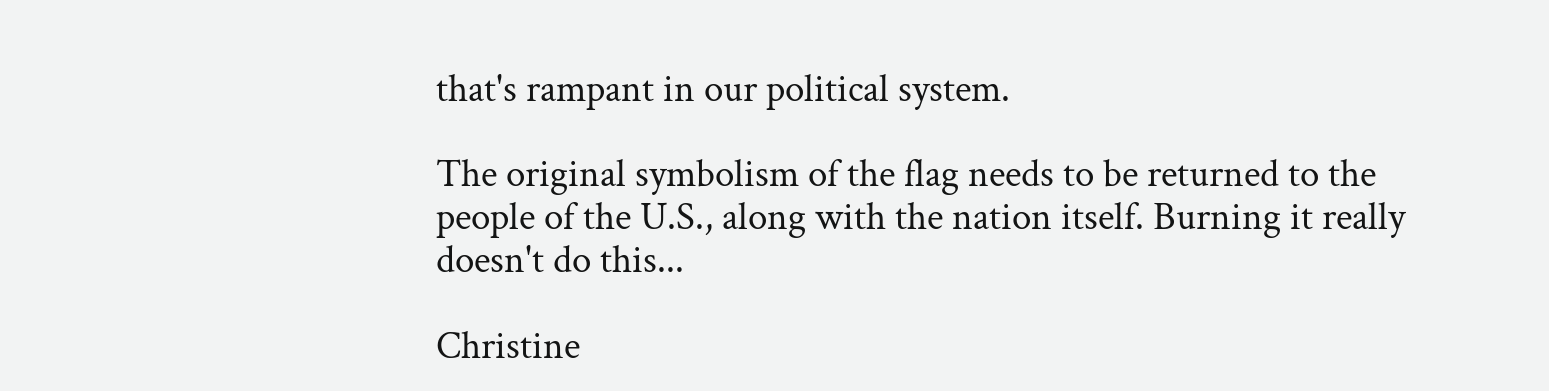that's rampant in our political system.

The original symbolism of the flag needs to be returned to the people of the U.S., along with the nation itself. Burning it really doesn't do this...

Christine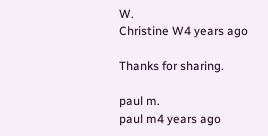W.
Christine W4 years ago

Thanks for sharing.

paul m.
paul m4 years ago